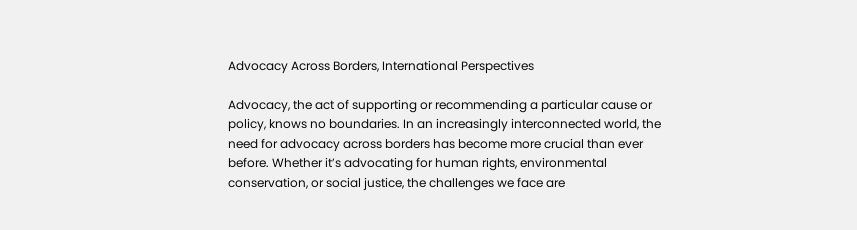Advocacy Across Borders, International Perspectives

Advocacy, the act of supporting or recommending a particular cause or policy, knows no boundaries. In an increasingly interconnected world, the need for advocacy across borders has become more crucial than ever before. Whether it’s advocating for human rights, environmental conservation, or social justice, the challenges we face are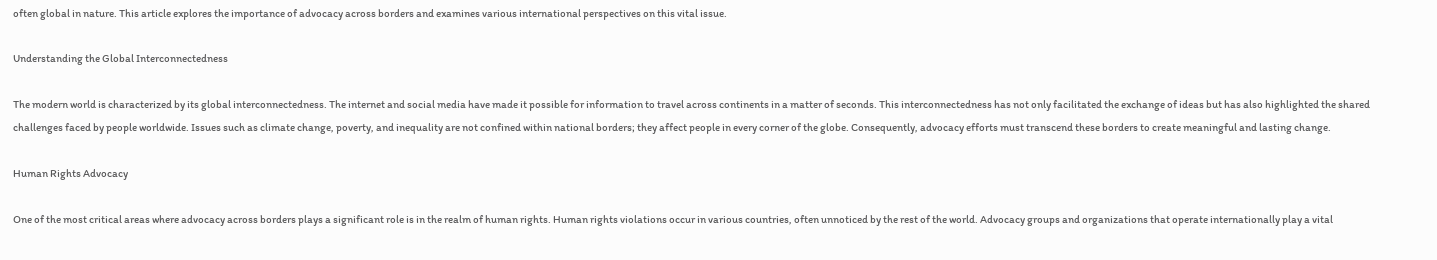often global in nature. This article explores the importance of advocacy across borders and examines various international perspectives on this vital issue.

Understanding the Global Interconnectedness

The modern world is characterized by its global interconnectedness. The internet and social media have made it possible for information to travel across continents in a matter of seconds. This interconnectedness has not only facilitated the exchange of ideas but has also highlighted the shared challenges faced by people worldwide. Issues such as climate change, poverty, and inequality are not confined within national borders; they affect people in every corner of the globe. Consequently, advocacy efforts must transcend these borders to create meaningful and lasting change.

Human Rights Advocacy

One of the most critical areas where advocacy across borders plays a significant role is in the realm of human rights. Human rights violations occur in various countries, often unnoticed by the rest of the world. Advocacy groups and organizations that operate internationally play a vital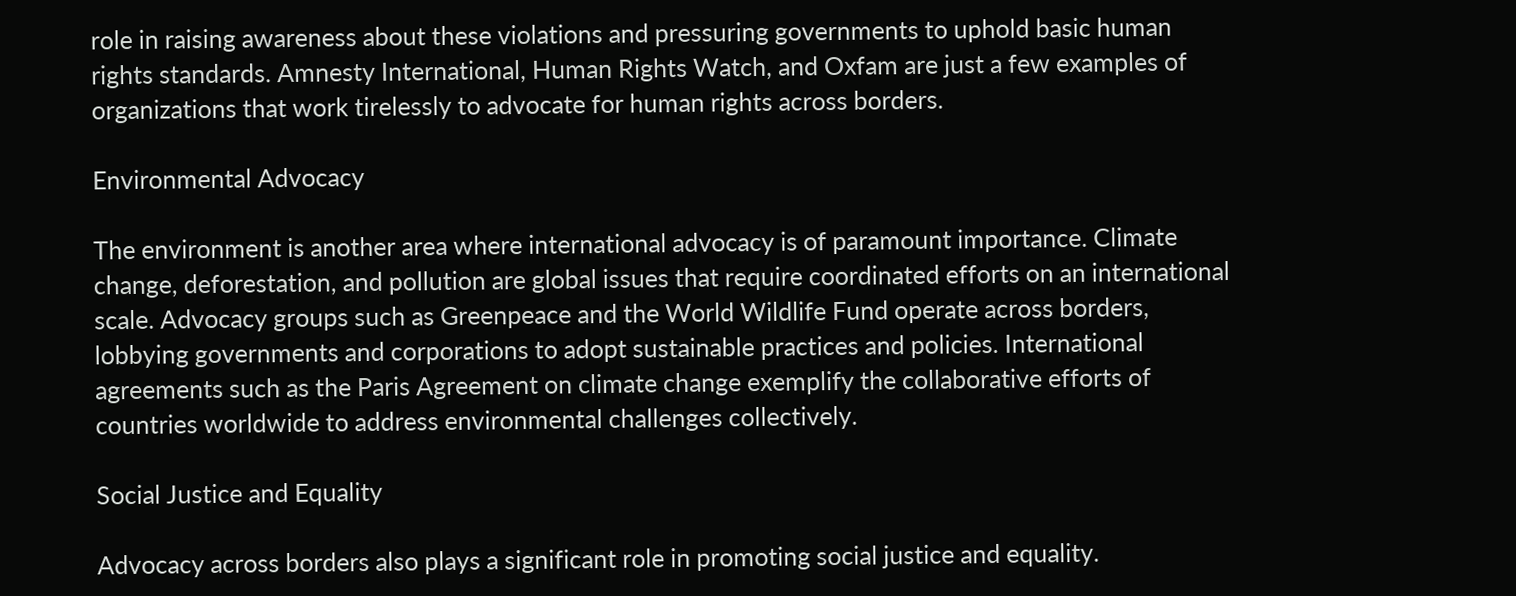role in raising awareness about these violations and pressuring governments to uphold basic human rights standards. Amnesty International, Human Rights Watch, and Oxfam are just a few examples of organizations that work tirelessly to advocate for human rights across borders.

Environmental Advocacy

The environment is another area where international advocacy is of paramount importance. Climate change, deforestation, and pollution are global issues that require coordinated efforts on an international scale. Advocacy groups such as Greenpeace and the World Wildlife Fund operate across borders, lobbying governments and corporations to adopt sustainable practices and policies. International agreements such as the Paris Agreement on climate change exemplify the collaborative efforts of countries worldwide to address environmental challenges collectively.

Social Justice and Equality

Advocacy across borders also plays a significant role in promoting social justice and equality.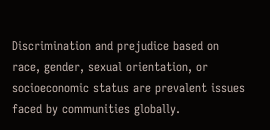Discrimination and prejudice based on race, gender, sexual orientation, or socioeconomic status are prevalent issues faced by communities globally.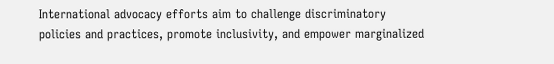International advocacy efforts aim to challenge discriminatory policies and practices, promote inclusivity, and empower marginalized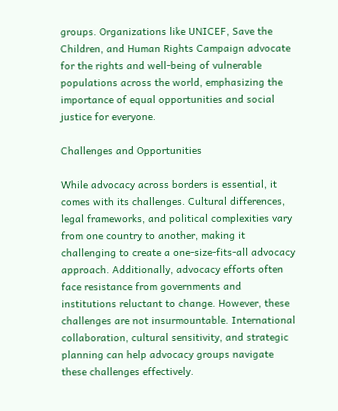groups. Organizations like UNICEF, Save the Children, and Human Rights Campaign advocate for the rights and well-being of vulnerable populations across the world, emphasizing the importance of equal opportunities and social justice for everyone.

Challenges and Opportunities

While advocacy across borders is essential, it comes with its challenges. Cultural differences, legal frameworks, and political complexities vary from one country to another, making it challenging to create a one-size-fits-all advocacy approach. Additionally, advocacy efforts often face resistance from governments and institutions reluctant to change. However, these challenges are not insurmountable. International collaboration, cultural sensitivity, and strategic planning can help advocacy groups navigate these challenges effectively.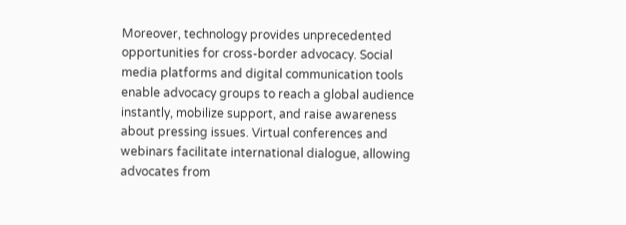Moreover, technology provides unprecedented opportunities for cross-border advocacy. Social media platforms and digital communication tools enable advocacy groups to reach a global audience instantly, mobilize support, and raise awareness about pressing issues. Virtual conferences and webinars facilitate international dialogue, allowing advocates from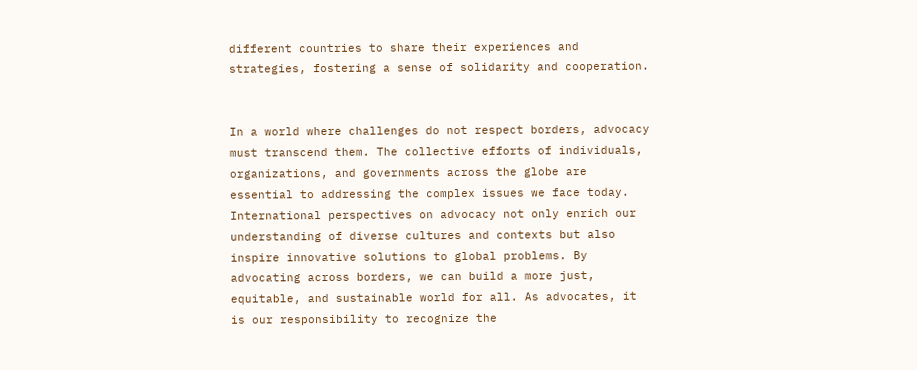different countries to share their experiences and strategies, fostering a sense of solidarity and cooperation.


In a world where challenges do not respect borders, advocacy must transcend them. The collective efforts of individuals, organizations, and governments across the globe are essential to addressing the complex issues we face today. International perspectives on advocacy not only enrich our understanding of diverse cultures and contexts but also inspire innovative solutions to global problems. By advocating across borders, we can build a more just, equitable, and sustainable world for all. As advocates, it is our responsibility to recognize the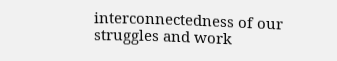interconnectedness of our struggles and work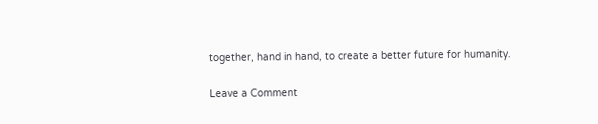together, hand in hand, to create a better future for humanity.

Leave a Comment